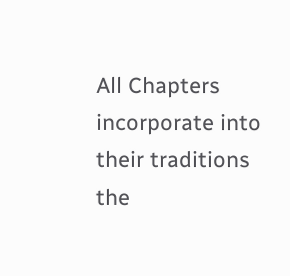All Chapters incorporate into their traditions the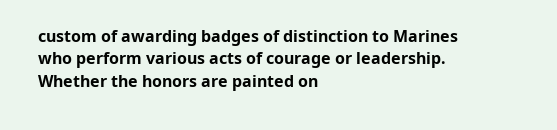custom of awarding badges of distinction to Marines who perform various acts of courage or leadership. Whether the honors are painted on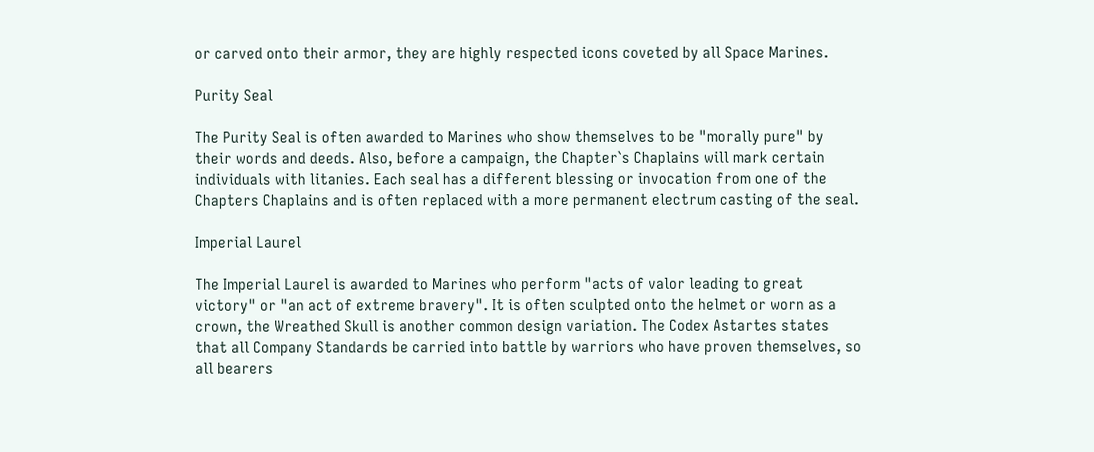or carved onto their armor, they are highly respected icons coveted by all Space Marines.

Purity Seal

The Purity Seal is often awarded to Marines who show themselves to be "morally pure" by their words and deeds. Also, before a campaign, the Chapter`s Chaplains will mark certain individuals with litanies. Each seal has a different blessing or invocation from one of the Chapters Chaplains and is often replaced with a more permanent electrum casting of the seal.

Imperial Laurel

The Imperial Laurel is awarded to Marines who perform "acts of valor leading to great victory" or "an act of extreme bravery". It is often sculpted onto the helmet or worn as a crown, the Wreathed Skull is another common design variation. The Codex Astartes states that all Company Standards be carried into battle by warriors who have proven themselves, so all bearers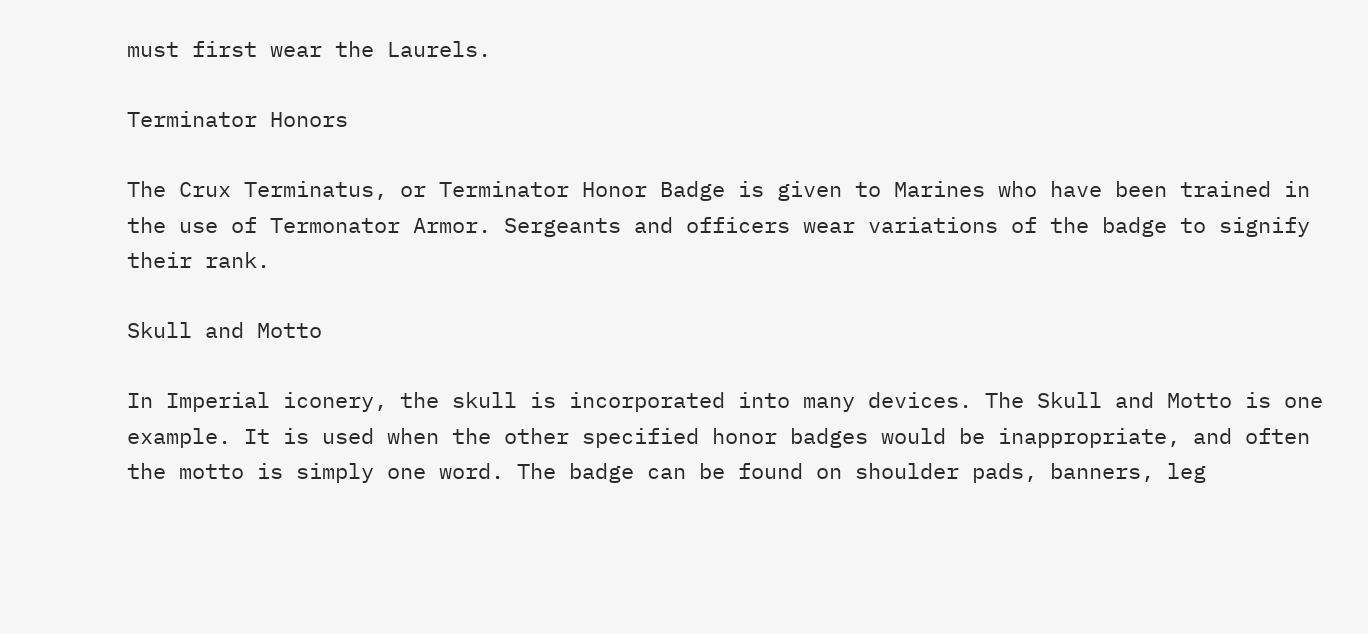must first wear the Laurels.

Terminator Honors

The Crux Terminatus, or Terminator Honor Badge is given to Marines who have been trained in the use of Termonator Armor. Sergeants and officers wear variations of the badge to signify their rank.

Skull and Motto

In Imperial iconery, the skull is incorporated into many devices. The Skull and Motto is one example. It is used when the other specified honor badges would be inappropriate, and often the motto is simply one word. The badge can be found on shoulder pads, banners, leg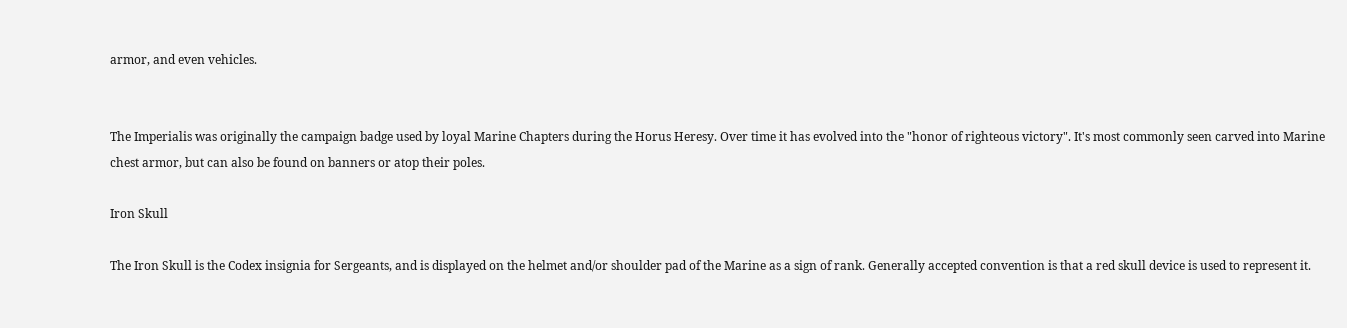armor, and even vehicles.


The Imperialis was originally the campaign badge used by loyal Marine Chapters during the Horus Heresy. Over time it has evolved into the "honor of righteous victory". It's most commonly seen carved into Marine chest armor, but can also be found on banners or atop their poles.

Iron Skull

The Iron Skull is the Codex insignia for Sergeants, and is displayed on the helmet and/or shoulder pad of the Marine as a sign of rank. Generally accepted convention is that a red skull device is used to represent it.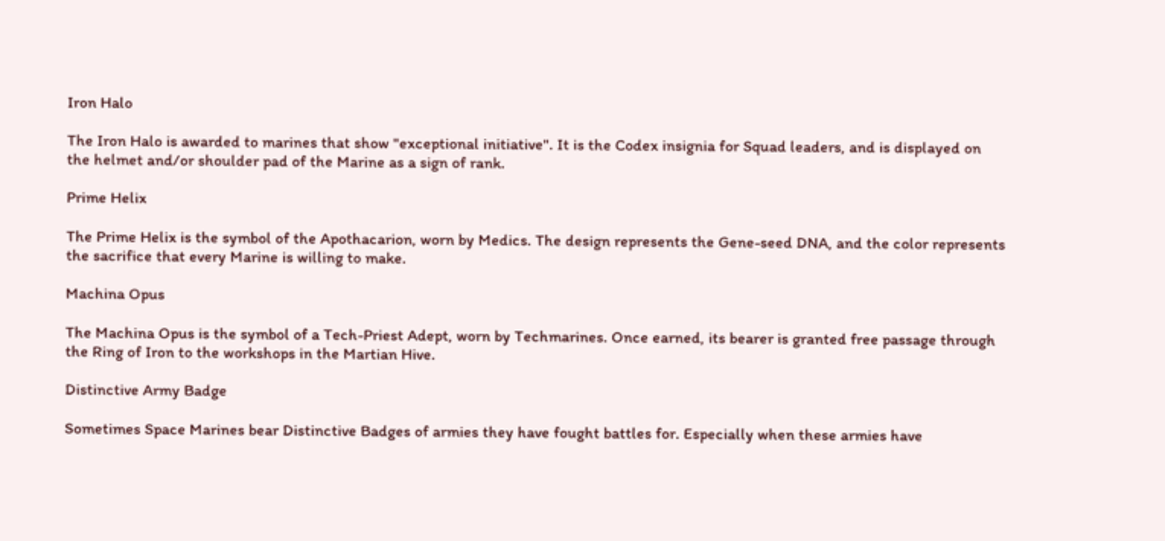Iron Halo

The Iron Halo is awarded to marines that show "exceptional initiative". It is the Codex insignia for Squad leaders, and is displayed on the helmet and/or shoulder pad of the Marine as a sign of rank.

Prime Helix

The Prime Helix is the symbol of the Apothacarion, worn by Medics. The design represents the Gene-seed DNA, and the color represents the sacrifice that every Marine is willing to make.

Machina Opus

The Machina Opus is the symbol of a Tech-Priest Adept, worn by Techmarines. Once earned, its bearer is granted free passage through the Ring of Iron to the workshops in the Martian Hive.

Distinctive Army Badge

Sometimes Space Marines bear Distinctive Badges of armies they have fought battles for. Especially when these armies have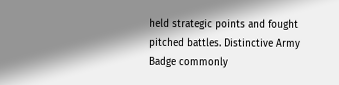held strategic points and fought pitched battles. Distinctive Army Badge commonly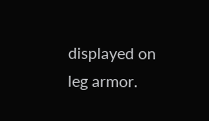displayed on leg armor.